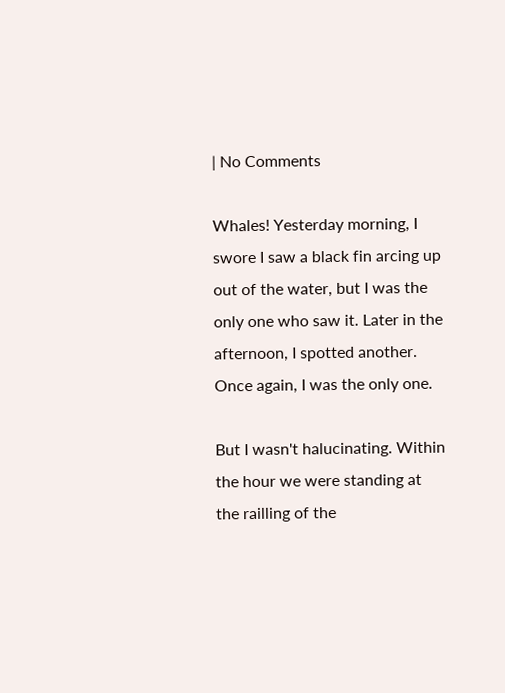| No Comments

Whales! Yesterday morning, I swore I saw a black fin arcing up out of the water, but I was the only one who saw it. Later in the afternoon, I spotted another. Once again, I was the only one.

But I wasn't halucinating. Within the hour we were standing at the railling of the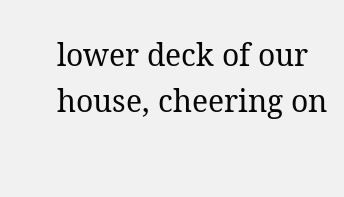lower deck of our house, cheering on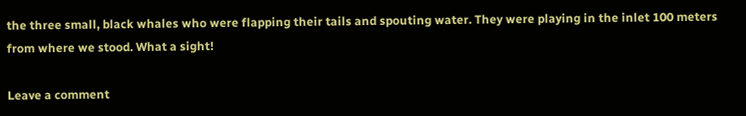the three small, black whales who were flapping their tails and spouting water. They were playing in the inlet 100 meters from where we stood. What a sight!

Leave a comment